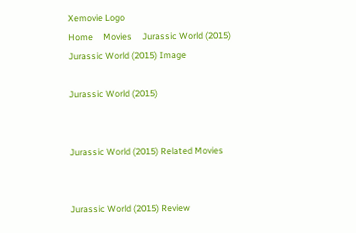Xemovie Logo
Home     Movies     Jurassic World (2015)
Jurassic World (2015) Image

Jurassic World (2015)


Jurassic World (2015) Related Movies


Jurassic World (2015) Review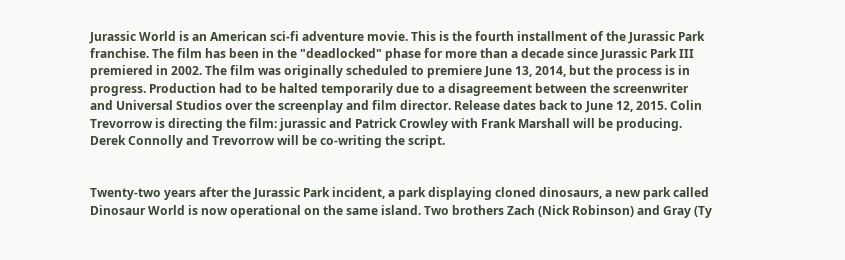Jurassic World is an American sci-fi adventure movie. This is the fourth installment of the Jurassic Park franchise. The film has been in the "deadlocked" phase for more than a decade since Jurassic Park III premiered in 2002. The film was originally scheduled to premiere June 13, 2014, but the process is in progress. Production had to be halted temporarily due to a disagreement between the screenwriter and Universal Studios over the screenplay and film director. Release dates back to June 12, 2015. Colin Trevorrow is directing the film: jurassic and Patrick Crowley with Frank Marshall will be producing. Derek Connolly and Trevorrow will be co-writing the script.


Twenty-two years after the Jurassic Park incident, a park displaying cloned dinosaurs, a new park called Dinosaur World is now operational on the same island. Two brothers Zach (Nick Robinson) and Gray (Ty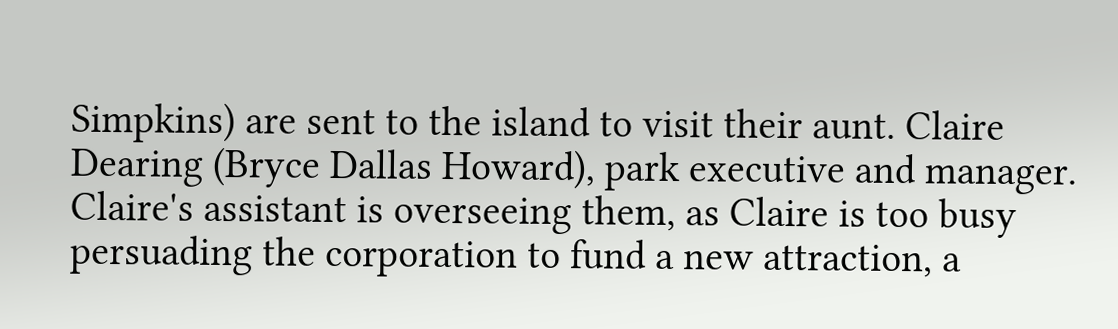Simpkins) are sent to the island to visit their aunt. Claire Dearing (Bryce Dallas Howard), park executive and manager. Claire's assistant is overseeing them, as Claire is too busy persuading the corporation to fund a new attraction, a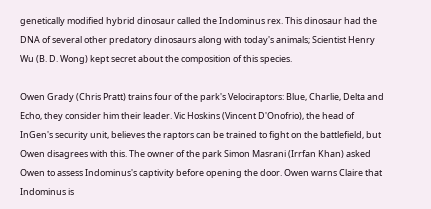genetically modified hybrid dinosaur called the Indominus rex. This dinosaur had the DNA of several other predatory dinosaurs along with today's animals; Scientist Henry Wu (B. D. Wong) kept secret about the composition of this species.

Owen Grady (Chris Pratt) trains four of the park's Velociraptors: Blue, Charlie, Delta and Echo, they consider him their leader. Vic Hoskins (Vincent D'Onofrio), the head of InGen's security unit, believes the raptors can be trained to fight on the battlefield, but Owen disagrees with this. The owner of the park Simon Masrani (Irrfan Khan) asked Owen to assess Indominus's captivity before opening the door. Owen warns Claire that Indominus is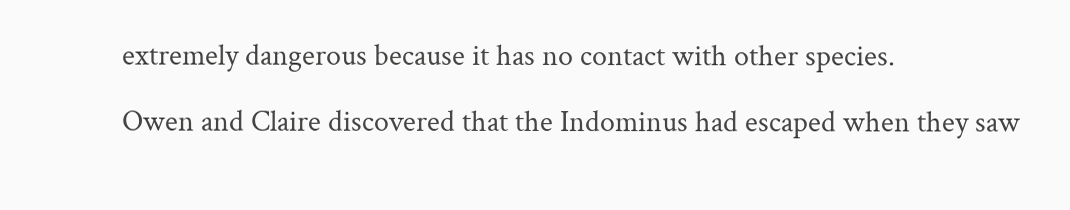extremely dangerous because it has no contact with other species.

Owen and Claire discovered that the Indominus had escaped when they saw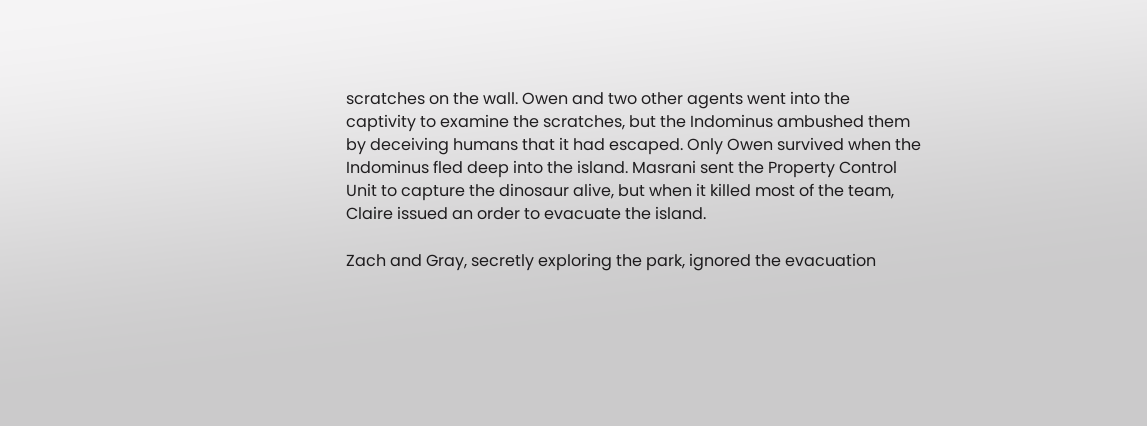scratches on the wall. Owen and two other agents went into the captivity to examine the scratches, but the Indominus ambushed them by deceiving humans that it had escaped. Only Owen survived when the Indominus fled deep into the island. Masrani sent the Property Control Unit to capture the dinosaur alive, but when it killed most of the team, Claire issued an order to evacuate the island.

Zach and Gray, secretly exploring the park, ignored the evacuation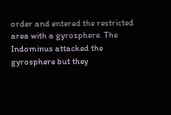order and entered the restricted area with a gyrosphere. The Indominus attacked the gyrosphere but they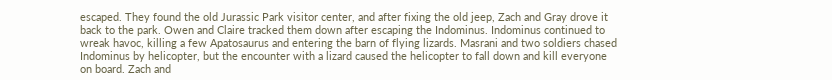escaped. They found the old Jurassic Park visitor center, and after fixing the old jeep, Zach and Gray drove it back to the park. Owen and Claire tracked them down after escaping the Indominus. Indominus continued to wreak havoc, killing a few Apatosaurus and entering the barn of flying lizards. Masrani and two soldiers chased Indominus by helicopter, but the encounter with a lizard caused the helicopter to fall down and kill everyone on board. Zach and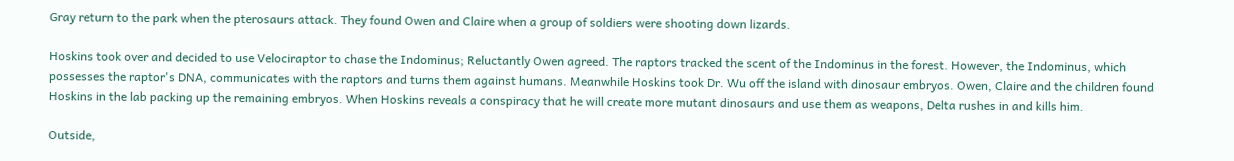Gray return to the park when the pterosaurs attack. They found Owen and Claire when a group of soldiers were shooting down lizards.

Hoskins took over and decided to use Velociraptor to chase the Indominus; Reluctantly Owen agreed. The raptors tracked the scent of the Indominus in the forest. However, the Indominus, which possesses the raptor's DNA, communicates with the raptors and turns them against humans. Meanwhile Hoskins took Dr. Wu off the island with dinosaur embryos. Owen, Claire and the children found Hoskins in the lab packing up the remaining embryos. When Hoskins reveals a conspiracy that he will create more mutant dinosaurs and use them as weapons, Delta rushes in and kills him.

Outside,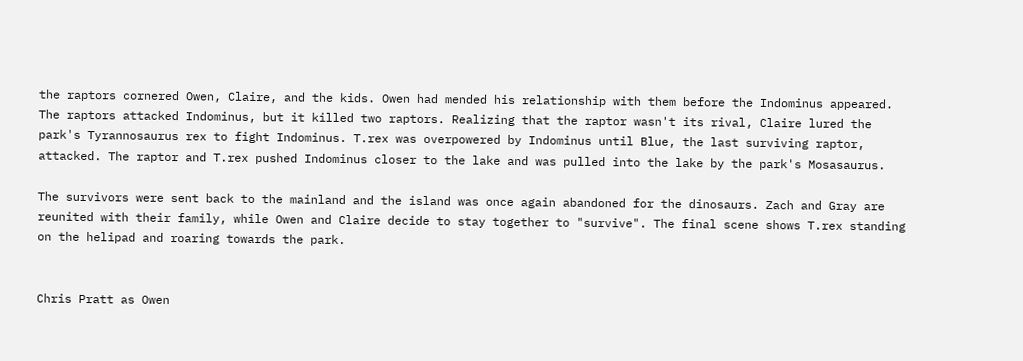the raptors cornered Owen, Claire, and the kids. Owen had mended his relationship with them before the Indominus appeared. The raptors attacked Indominus, but it killed two raptors. Realizing that the raptor wasn't its rival, Claire lured the park's Tyrannosaurus rex to fight Indominus. T.rex was overpowered by Indominus until Blue, the last surviving raptor, attacked. The raptor and T.rex pushed Indominus closer to the lake and was pulled into the lake by the park's Mosasaurus.

The survivors were sent back to the mainland and the island was once again abandoned for the dinosaurs. Zach and Gray are reunited with their family, while Owen and Claire decide to stay together to "survive". The final scene shows T.rex standing on the helipad and roaring towards the park.


Chris Pratt as Owen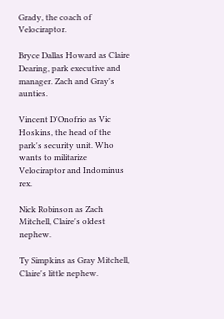Grady, the coach of Velociraptor.

Bryce Dallas Howard as Claire Dearing, park executive and manager. Zach and Gray's aunties.

Vincent D'Onofrio as Vic Hoskins, the head of the park's security unit. Who wants to militarize Velociraptor and Indominus rex.

Nick Robinson as Zach Mitchell, Claire's oldest nephew.

Ty Simpkins as Gray Mitchell, Claire's little nephew.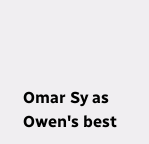Omar Sy as Owen's best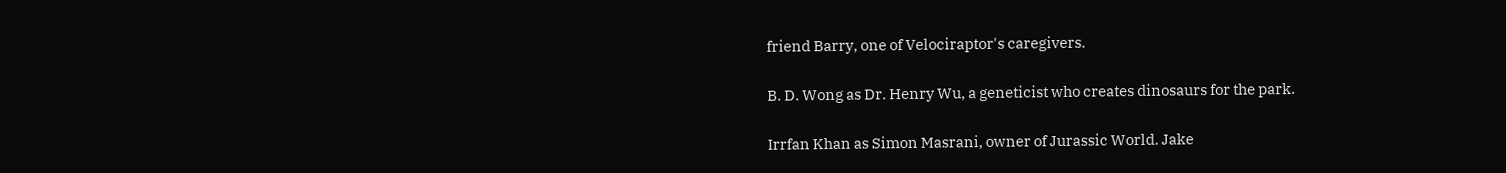friend Barry, one of Velociraptor's caregivers.

B. D. Wong as Dr. Henry Wu, a geneticist who creates dinosaurs for the park.

Irrfan Khan as Simon Masrani, owner of Jurassic World. Jake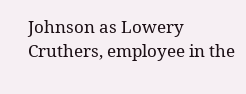Johnson as Lowery Cruthers, employee in the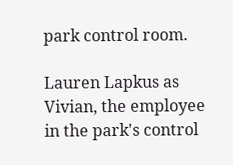park control room.

Lauren Lapkus as Vivian, the employee in the park's control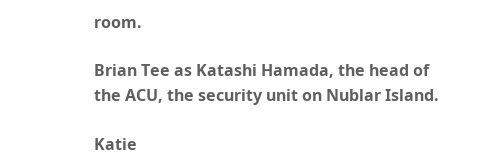room.

Brian Tee as Katashi Hamada, the head of the ACU, the security unit on Nublar Island.

Katie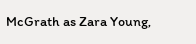McGrath as Zara Young,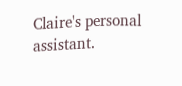Claire's personal assistant.